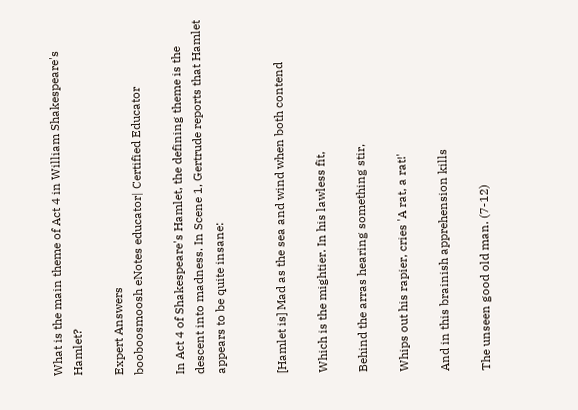What is the main theme of Act 4 in William Shakespeare's Hamlet?

Expert Answers
booboosmoosh eNotes educator| Certified Educator

In Act 4 of Shakespeare's Hamlet, the defining theme is the descent into madness. In Scene 1, Gertrude reports that Hamlet appears to be quite insane:


[Hamlet is] Mad as the sea and wind when both contend

Which is the mightier. In his lawless fit,

Behind the arras hearing something stir,

Whips out his rapier, cries 'A rat, a rat!'

And in this brainish apprehension kills

The unseen good old man. (7-12)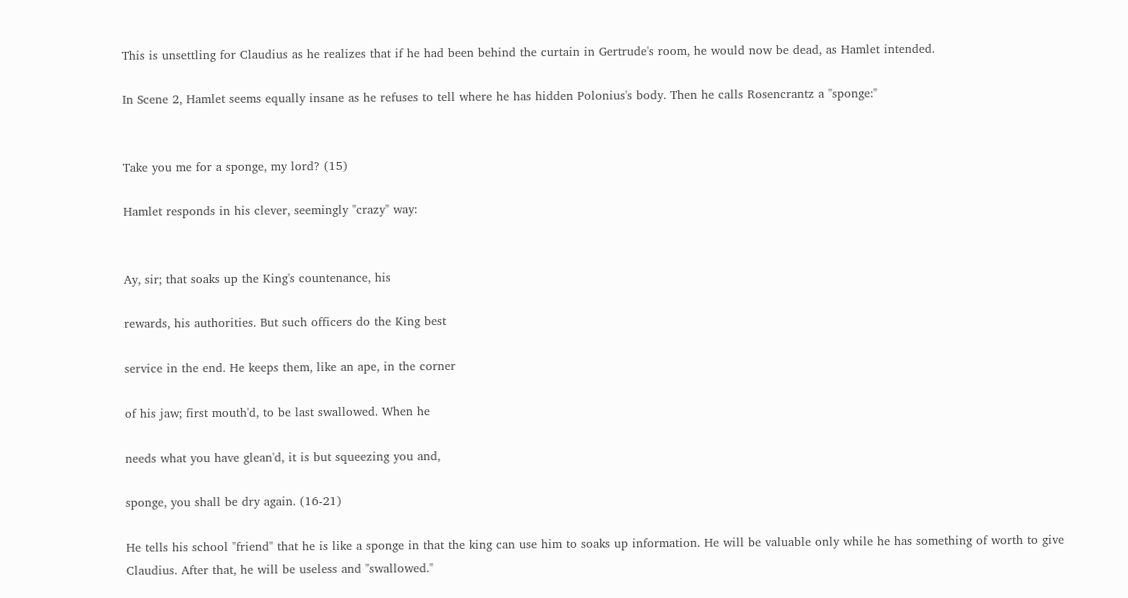This is unsettling for Claudius as he realizes that if he had been behind the curtain in Gertrude's room, he would now be dead, as Hamlet intended.

In Scene 2, Hamlet seems equally insane as he refuses to tell where he has hidden Polonius's body. Then he calls Rosencrantz a "sponge:"


Take you me for a sponge, my lord? (15)

Hamlet responds in his clever, seemingly "crazy" way:


Ay, sir; that soaks up the King's countenance, his

rewards, his authorities. But such officers do the King best

service in the end. He keeps them, like an ape, in the corner

of his jaw; first mouth'd, to be last swallowed. When he

needs what you have glean'd, it is but squeezing you and,

sponge, you shall be dry again. (16-21)

He tells his school "friend" that he is like a sponge in that the king can use him to soaks up information. He will be valuable only while he has something of worth to give Claudius. After that, he will be useless and "swallowed."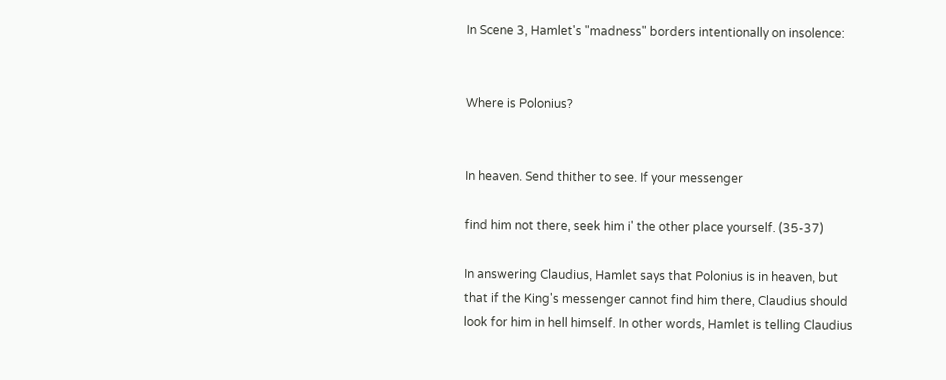In Scene 3, Hamlet's "madness" borders intentionally on insolence:


Where is Polonius?


In heaven. Send thither to see. If your messenger

find him not there, seek him i' the other place yourself. (35-37)

In answering Claudius, Hamlet says that Polonius is in heaven, but that if the King's messenger cannot find him there, Claudius should look for him in hell himself. In other words, Hamlet is telling Claudius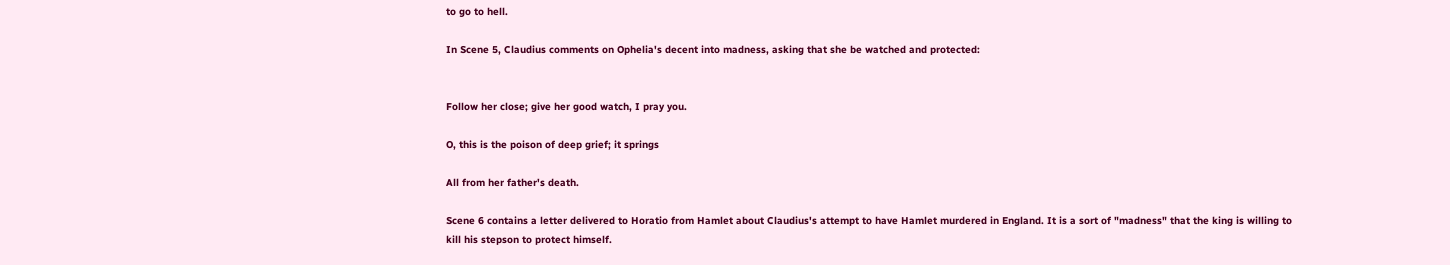to go to hell.

In Scene 5, Claudius comments on Ophelia's decent into madness, asking that she be watched and protected:


Follow her close; give her good watch, I pray you.

O, this is the poison of deep grief; it springs

All from her father's death.

Scene 6 contains a letter delivered to Horatio from Hamlet about Claudius's attempt to have Hamlet murdered in England. It is a sort of "madness" that the king is willing to kill his stepson to protect himself.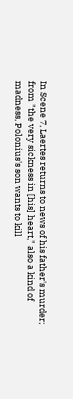In Scene 7, Laertes returns to news of his father's murder; from "the very sickness in [his] heart," also a kind of madness, Polonius's son wants to kill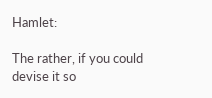Hamlet:

The rather, if you could devise it so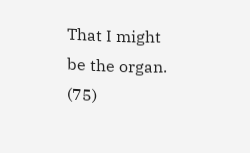That I might be the organ. (75)